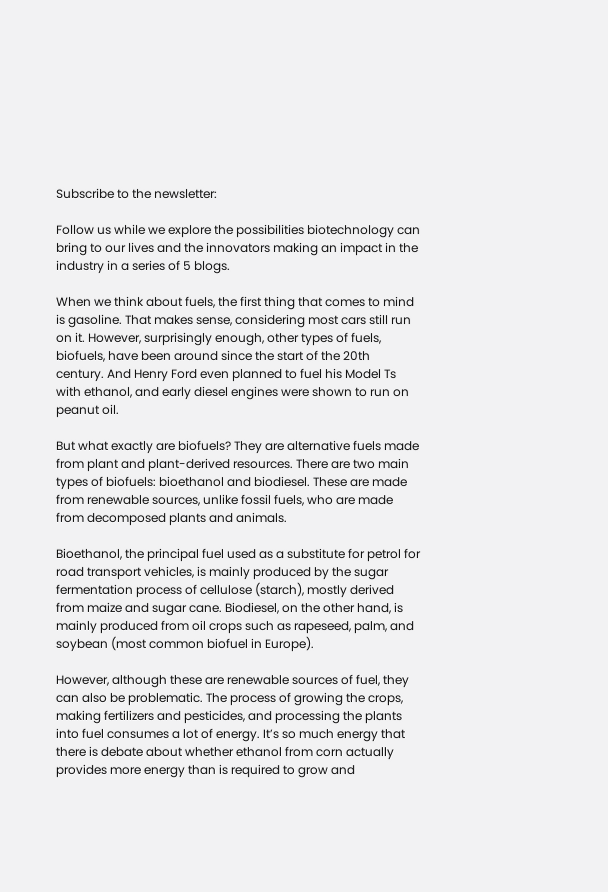Subscribe to the newsletter:

Follow us while we explore the possibilities biotechnology can bring to our lives and the innovators making an impact in the industry in a series of 5 blogs.

When we think about fuels, the first thing that comes to mind is gasoline. That makes sense, considering most cars still run on it. However, surprisingly enough, other types of fuels, biofuels, have been around since the start of the 20th century. And Henry Ford even planned to fuel his Model Ts with ethanol, and early diesel engines were shown to run on peanut oil.

But what exactly are biofuels? They are alternative fuels made from plant and plant-derived resources. There are two main types of biofuels: bioethanol and biodiesel. These are made from renewable sources, unlike fossil fuels, who are made from decomposed plants and animals.

Bioethanol, the principal fuel used as a substitute for petrol for road transport vehicles, is mainly produced by the sugar fermentation process of cellulose (starch), mostly derived from maize and sugar cane. Biodiesel, on the other hand, is mainly produced from oil crops such as rapeseed, palm, and soybean (most common biofuel in Europe).

However, although these are renewable sources of fuel, they can also be problematic. The process of growing the crops, making fertilizers and pesticides, and processing the plants into fuel consumes a lot of energy. It’s so much energy that there is debate about whether ethanol from corn actually provides more energy than is required to grow and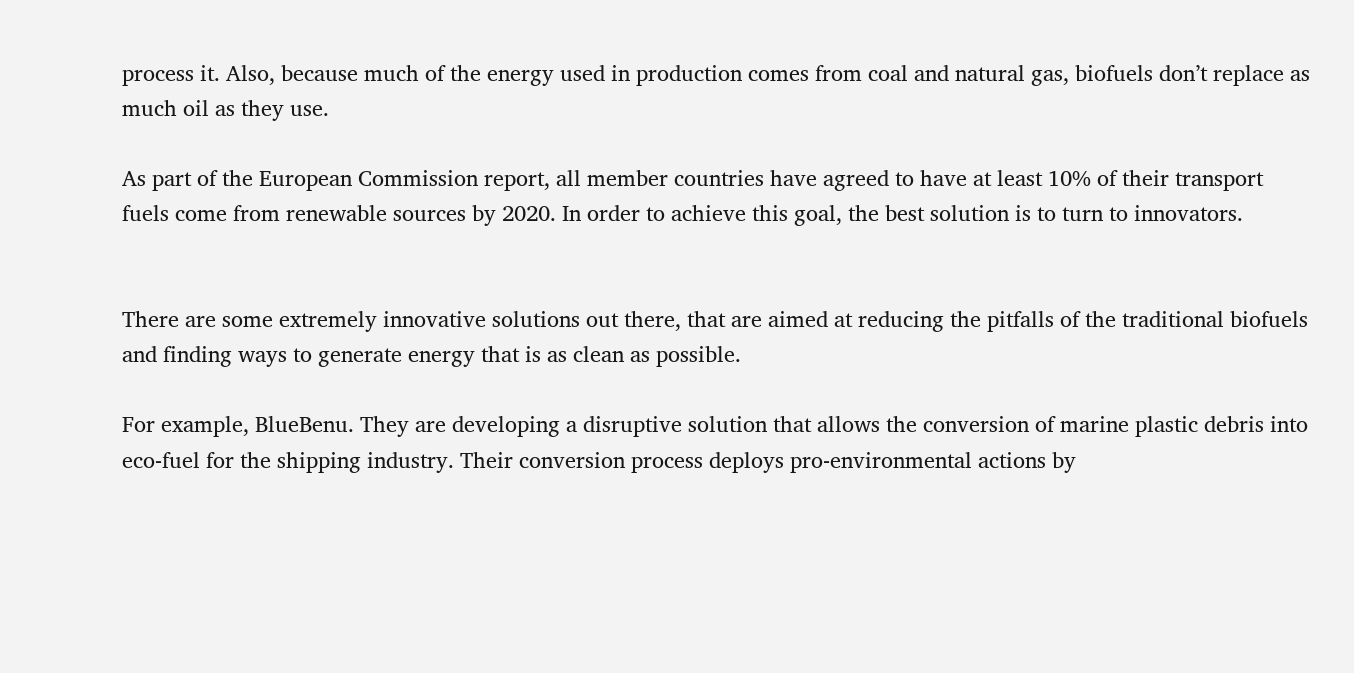process it. Also, because much of the energy used in production comes from coal and natural gas, biofuels don’t replace as much oil as they use.

As part of the European Commission report, all member countries have agreed to have at least 10% of their transport fuels come from renewable sources by 2020. In order to achieve this goal, the best solution is to turn to innovators.


There are some extremely innovative solutions out there, that are aimed at reducing the pitfalls of the traditional biofuels and finding ways to generate energy that is as clean as possible.

For example, BlueBenu. They are developing a disruptive solution that allows the conversion of marine plastic debris into eco-fuel for the shipping industry. Their conversion process deploys pro-environmental actions by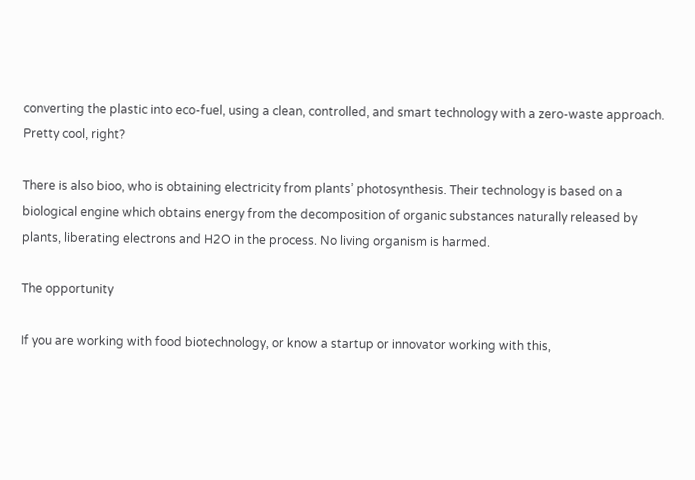converting the plastic into eco-fuel, using a clean, controlled, and smart technology with a zero-waste approach. Pretty cool, right?

There is also bioo, who is obtaining electricity from plants’ photosynthesis. Their technology is based on a biological engine which obtains energy from the decomposition of organic substances naturally released by plants, liberating electrons and H2O in the process. No living organism is harmed.

The opportunity

If you are working with food biotechnology, or know a startup or innovator working with this,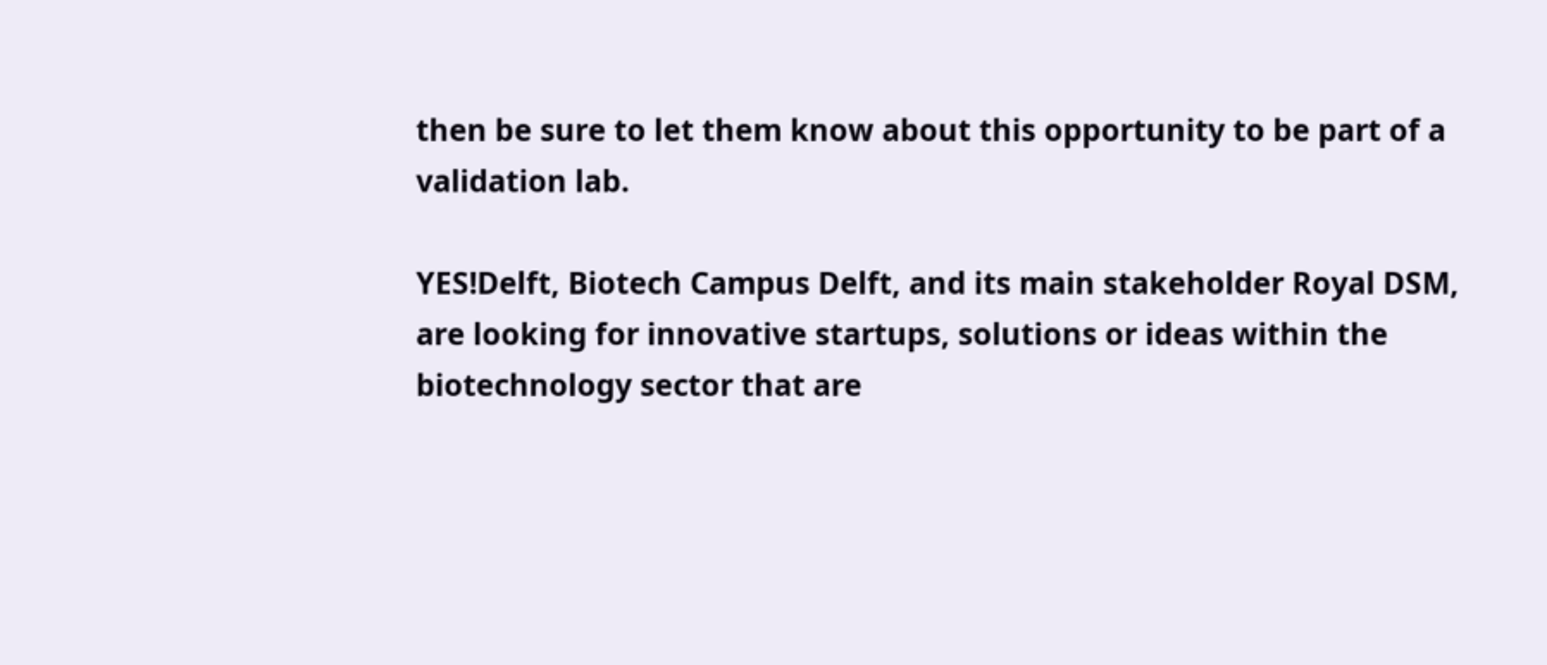then be sure to let them know about this opportunity to be part of a validation lab.

YES!Delft, Biotech Campus Delft, and its main stakeholder Royal DSM, are looking for innovative startups, solutions or ideas within the biotechnology sector that are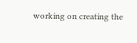working on creating the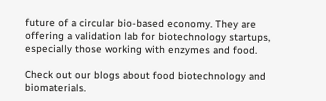future of a circular bio-based economy. They are offering a validation lab for biotechnology startups, especially those working with enzymes and food.

Check out our blogs about food biotechnology and biomaterials.